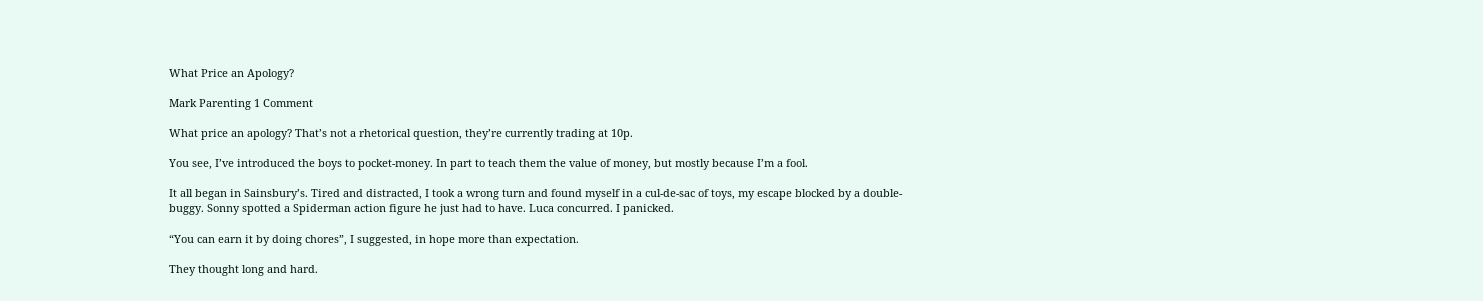What Price an Apology?

Mark Parenting 1 Comment

What price an apology? That’s not a rhetorical question, they’re currently trading at 10p.

You see, I’ve introduced the boys to pocket-money. In part to teach them the value of money, but mostly because I’m a fool.

It all began in Sainsbury’s. Tired and distracted, I took a wrong turn and found myself in a cul-de-sac of toys, my escape blocked by a double-buggy. Sonny spotted a Spiderman action figure he just had to have. Luca concurred. I panicked.

“You can earn it by doing chores”, I suggested, in hope more than expectation.

They thought long and hard.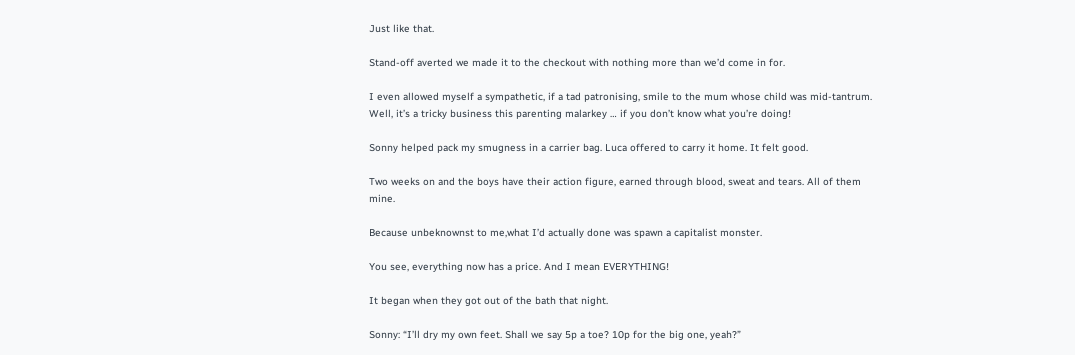Just like that.

Stand-off averted we made it to the checkout with nothing more than we’d come in for.

I even allowed myself a sympathetic, if a tad patronising, smile to the mum whose child was mid-tantrum. Well, it’s a tricky business this parenting malarkey … if you don’t know what you’re doing!

Sonny helped pack my smugness in a carrier bag. Luca offered to carry it home. It felt good.

Two weeks on and the boys have their action figure, earned through blood, sweat and tears. All of them mine.

Because unbeknownst to me,what I’d actually done was spawn a capitalist monster.

You see, everything now has a price. And I mean EVERYTHING!

It began when they got out of the bath that night.

Sonny: “I’ll dry my own feet. Shall we say 5p a toe? 10p for the big one, yeah?”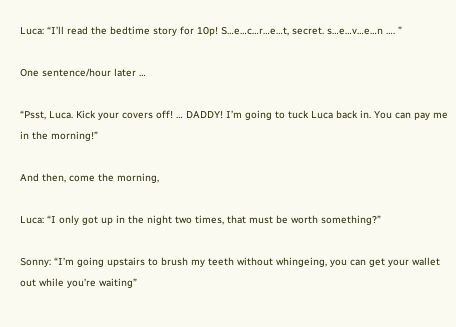Luca: “I’ll read the bedtime story for 10p! S…e…c…r…e…t, secret. s…e…v…e…n …. ”

One sentence/hour later …

“Psst, Luca. Kick your covers off! … DADDY! I’m going to tuck Luca back in. You can pay me in the morning!”

And then, come the morning,

Luca: “I only got up in the night two times, that must be worth something?”

Sonny: “I’m going upstairs to brush my teeth without whingeing, you can get your wallet out while you’re waiting”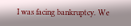I was facing bankruptcy. We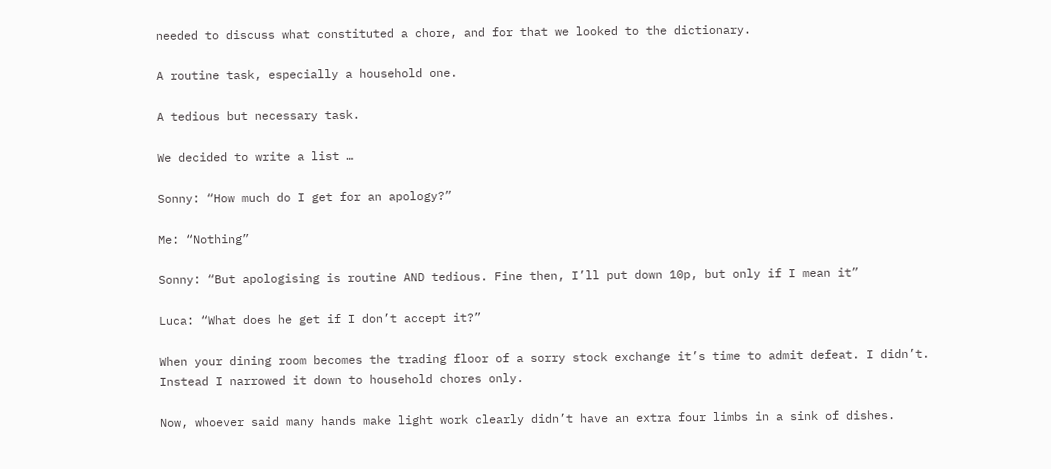needed to discuss what constituted a chore, and for that we looked to the dictionary.

A routine task, especially a household one.

A tedious but necessary task.

We decided to write a list …

Sonny: “How much do I get for an apology?”

Me: “Nothing”

Sonny: “But apologising is routine AND tedious. Fine then, I’ll put down 10p, but only if I mean it”

Luca: “What does he get if I don’t accept it?”

When your dining room becomes the trading floor of a sorry stock exchange it’s time to admit defeat. I didn’t. Instead I narrowed it down to household chores only.

Now, whoever said many hands make light work clearly didn’t have an extra four limbs in a sink of dishes.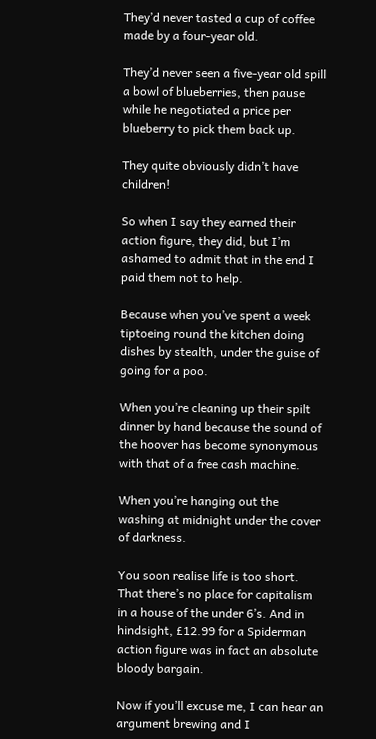They’d never tasted a cup of coffee made by a four-year old.

They’d never seen a five-year old spill a bowl of blueberries, then pause while he negotiated a price per blueberry to pick them back up.

They quite obviously didn’t have children!

So when I say they earned their action figure, they did, but I’m ashamed to admit that in the end I paid them not to help.

Because when you’ve spent a week tiptoeing round the kitchen doing dishes by stealth, under the guise of going for a poo.

When you’re cleaning up their spilt dinner by hand because the sound of the hoover has become synonymous with that of a free cash machine.

When you’re hanging out the washing at midnight under the cover of darkness.

You soon realise life is too short. That there’s no place for capitalism in a house of the under 6’s. And in hindsight, £12.99 for a Spiderman action figure was in fact an absolute bloody bargain.

Now if you’ll excuse me, I can hear an argument brewing and I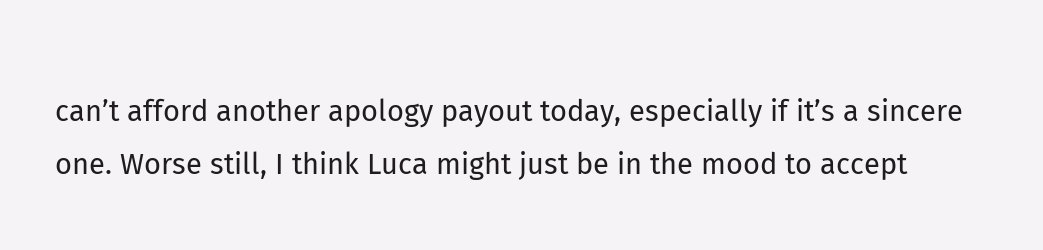can’t afford another apology payout today, especially if it’s a sincere one. Worse still, I think Luca might just be in the mood to accept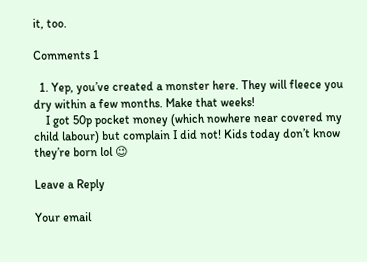it, too.

Comments 1

  1. Yep, you’ve created a monster here. They will fleece you dry within a few months. Make that weeks!
    I got 50p pocket money (which nowhere near covered my child labour) but complain I did not! Kids today don’t know they’re born lol 😉

Leave a Reply

Your email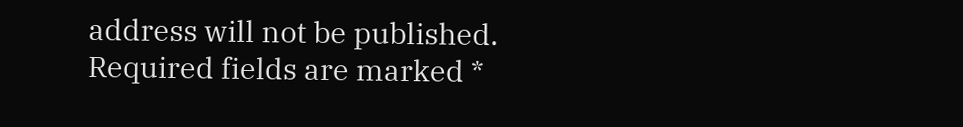address will not be published. Required fields are marked *